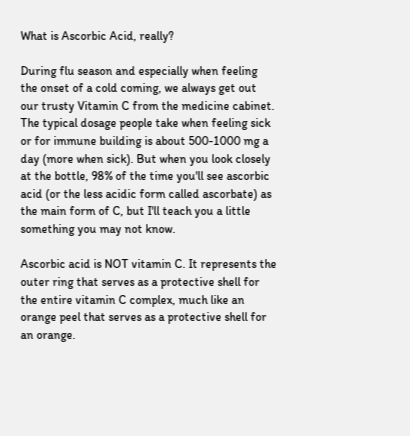What is Ascorbic Acid, really?

During flu season and especially when feeling the onset of a cold coming, we always get out our trusty Vitamin C from the medicine cabinet. The typical dosage people take when feeling sick or for immune building is about 500-1000 mg a day (more when sick). But when you look closely at the bottle, 98% of the time you'll see ascorbic acid (or the less acidic form called ascorbate) as the main form of C, but I'll teach you a little something you may not know.

Ascorbic acid is NOT vitamin C. It represents the outer ring that serves as a protective shell for the entire vitamin C complex, much like an orange peel that serves as a protective shell for an orange.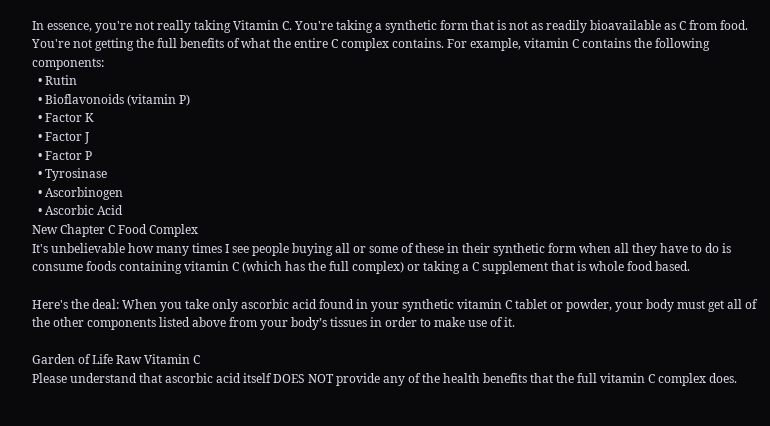In essence, you're not really taking Vitamin C. You're taking a synthetic form that is not as readily bioavailable as C from food. You're not getting the full benefits of what the entire C complex contains. For example, vitamin C contains the following components:
  • Rutin
  • Bioflavonoids (vitamin P)
  • Factor K
  • Factor J
  • Factor P
  • Tyrosinase
  • Ascorbinogen
  • Ascorbic Acid
New Chapter C Food Complex
It's unbelievable how many times I see people buying all or some of these in their synthetic form when all they have to do is consume foods containing vitamin C (which has the full complex) or taking a C supplement that is whole food based.

Here's the deal: When you take only ascorbic acid found in your synthetic vitamin C tablet or powder, your body must get all of the other components listed above from your body’s tissues in order to make use of it.

Garden of Life Raw Vitamin C
Please understand that ascorbic acid itself DOES NOT provide any of the health benefits that the full vitamin C complex does.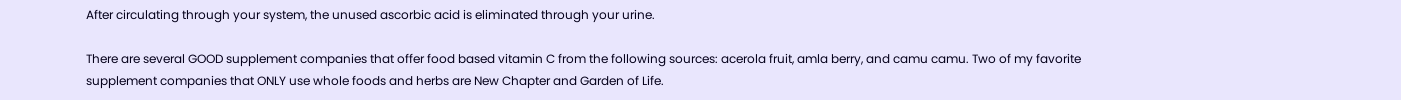After circulating through your system, the unused ascorbic acid is eliminated through your urine.

There are several GOOD supplement companies that offer food based vitamin C from the following sources: acerola fruit, amla berry, and camu camu. Two of my favorite supplement companies that ONLY use whole foods and herbs are New Chapter and Garden of Life.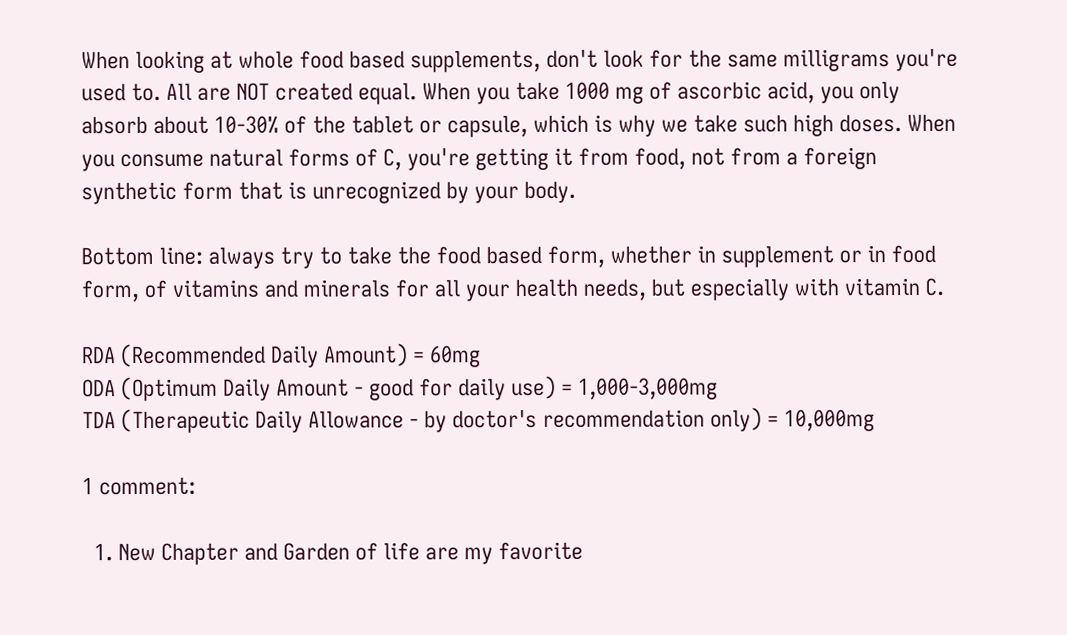When looking at whole food based supplements, don't look for the same milligrams you're used to. All are NOT created equal. When you take 1000 mg of ascorbic acid, you only absorb about 10-30% of the tablet or capsule, which is why we take such high doses. When you consume natural forms of C, you're getting it from food, not from a foreign synthetic form that is unrecognized by your body.

Bottom line: always try to take the food based form, whether in supplement or in food form, of vitamins and minerals for all your health needs, but especially with vitamin C.

RDA (Recommended Daily Amount) = 60mg
ODA (Optimum Daily Amount - good for daily use) = 1,000-3,000mg
TDA (Therapeutic Daily Allowance - by doctor's recommendation only) = 10,000mg

1 comment:

  1. New Chapter and Garden of life are my favorite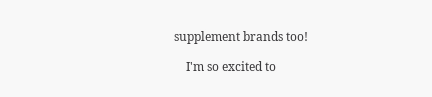supplement brands too!

    I'm so excited to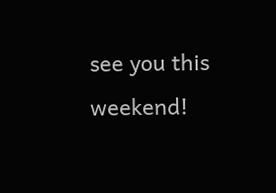see you this weekend!